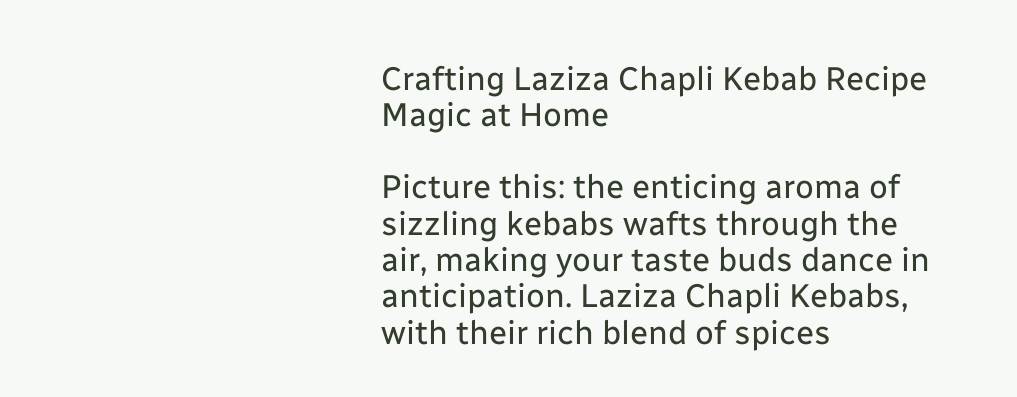Crafting Laziza Chapli Kebab Recipe Magic at Home

Picture this: the enticing aroma of sizzling kebabs wafts through the air, making your taste buds dance in anticipation. Laziza Chapli Kebabs, with their rich blend of spices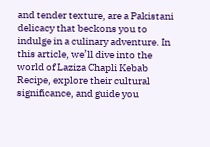and tender texture, are a Pakistani delicacy that beckons you to indulge in a culinary adventure. In this article, we’ll dive into the world of Laziza Chapli Kebab Recipe, explore their cultural significance, and guide you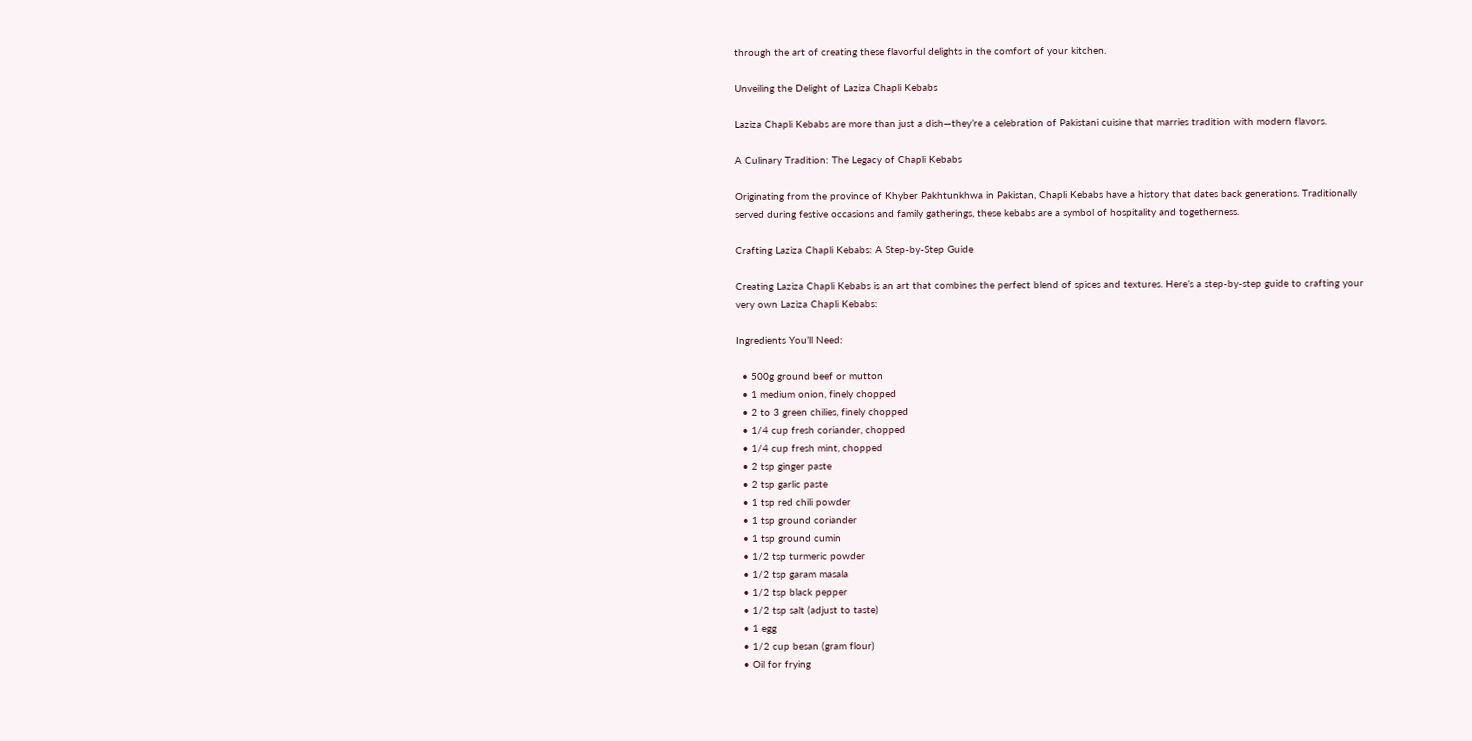through the art of creating these flavorful delights in the comfort of your kitchen.

Unveiling the Delight of Laziza Chapli Kebabs

Laziza Chapli Kebabs are more than just a dish—they’re a celebration of Pakistani cuisine that marries tradition with modern flavors.

A Culinary Tradition: The Legacy of Chapli Kebabs

Originating from the province of Khyber Pakhtunkhwa in Pakistan, Chapli Kebabs have a history that dates back generations. Traditionally served during festive occasions and family gatherings, these kebabs are a symbol of hospitality and togetherness.

Crafting Laziza Chapli Kebabs: A Step-by-Step Guide

Creating Laziza Chapli Kebabs is an art that combines the perfect blend of spices and textures. Here’s a step-by-step guide to crafting your very own Laziza Chapli Kebabs:

Ingredients You’ll Need:

  • 500g ground beef or mutton
  • 1 medium onion, finely chopped
  • 2 to 3 green chilies, finely chopped
  • 1/4 cup fresh coriander, chopped
  • 1/4 cup fresh mint, chopped
  • 2 tsp ginger paste
  • 2 tsp garlic paste
  • 1 tsp red chili powder
  • 1 tsp ground coriander
  • 1 tsp ground cumin
  • 1/2 tsp turmeric powder
  • 1/2 tsp garam masala
  • 1/2 tsp black pepper
  • 1/2 tsp salt (adjust to taste)
  • 1 egg
  • 1/2 cup besan (gram flour)
  • Oil for frying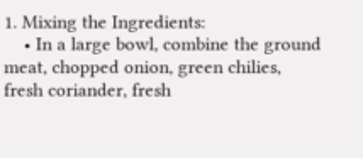1. Mixing the Ingredients:
    • In a large bowl, combine the ground meat, chopped onion, green chilies, fresh coriander, fresh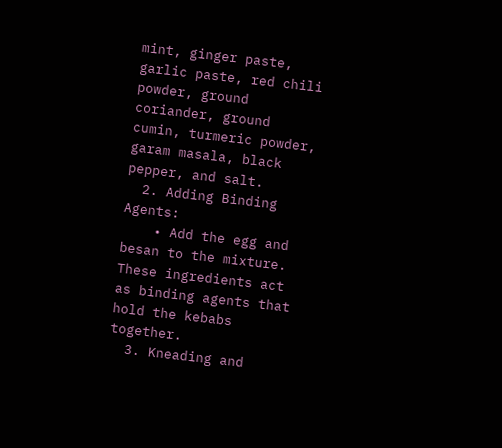mint, ginger paste, garlic paste, red chili powder, ground coriander, ground cumin, turmeric powder, garam masala, black pepper, and salt.
  2. Adding Binding Agents:
    • Add the egg and besan to the mixture. These ingredients act as binding agents that hold the kebabs together.
  3. Kneading and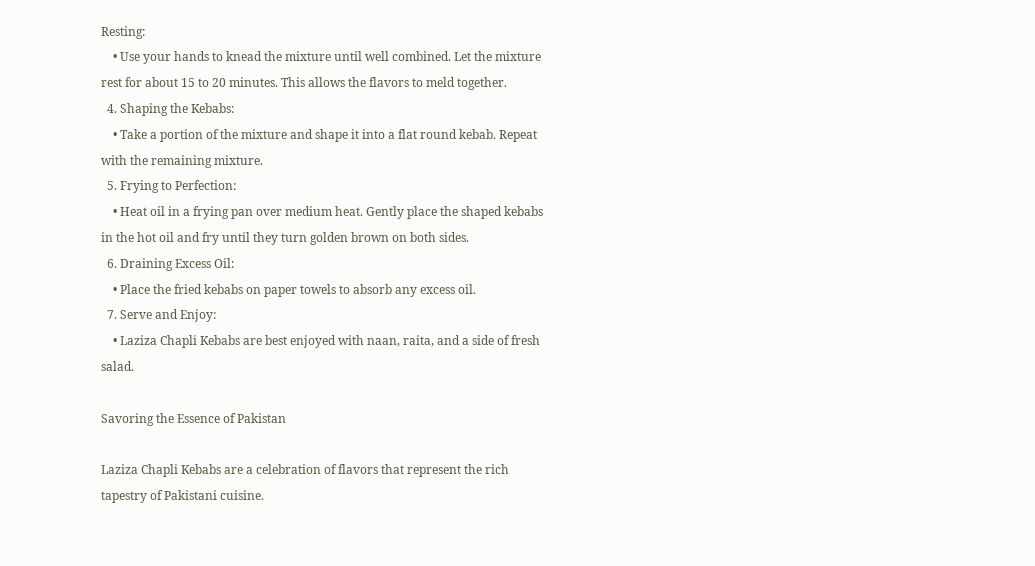Resting:
    • Use your hands to knead the mixture until well combined. Let the mixture rest for about 15 to 20 minutes. This allows the flavors to meld together.
  4. Shaping the Kebabs:
    • Take a portion of the mixture and shape it into a flat round kebab. Repeat with the remaining mixture.
  5. Frying to Perfection:
    • Heat oil in a frying pan over medium heat. Gently place the shaped kebabs in the hot oil and fry until they turn golden brown on both sides.
  6. Draining Excess Oil:
    • Place the fried kebabs on paper towels to absorb any excess oil.
  7. Serve and Enjoy:
    • Laziza Chapli Kebabs are best enjoyed with naan, raita, and a side of fresh salad.

Savoring the Essence of Pakistan

Laziza Chapli Kebabs are a celebration of flavors that represent the rich tapestry of Pakistani cuisine.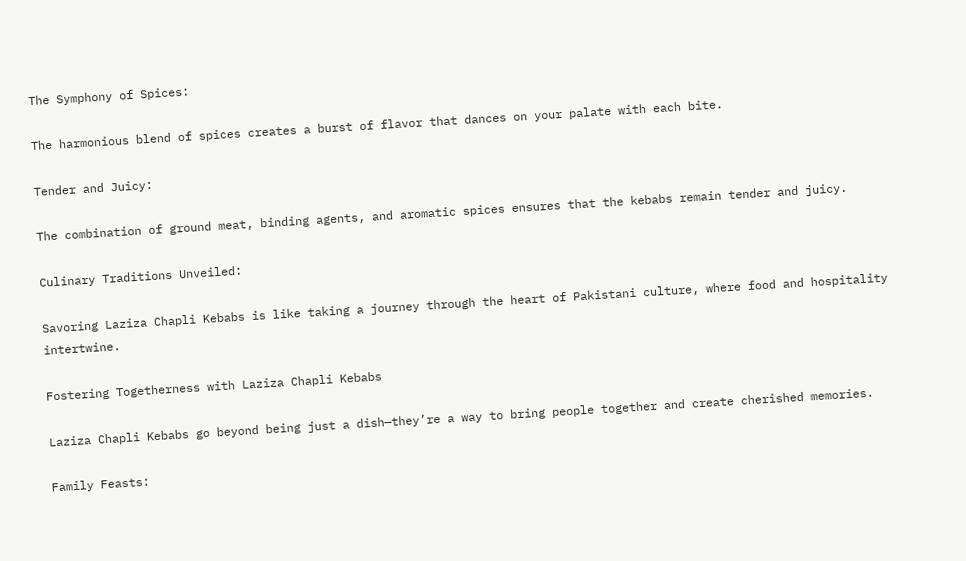The Symphony of Spices:

The harmonious blend of spices creates a burst of flavor that dances on your palate with each bite.

Tender and Juicy:

The combination of ground meat, binding agents, and aromatic spices ensures that the kebabs remain tender and juicy.

Culinary Traditions Unveiled:

Savoring Laziza Chapli Kebabs is like taking a journey through the heart of Pakistani culture, where food and hospitality intertwine.

Fostering Togetherness with Laziza Chapli Kebabs

Laziza Chapli Kebabs go beyond being just a dish—they’re a way to bring people together and create cherished memories.

Family Feasts: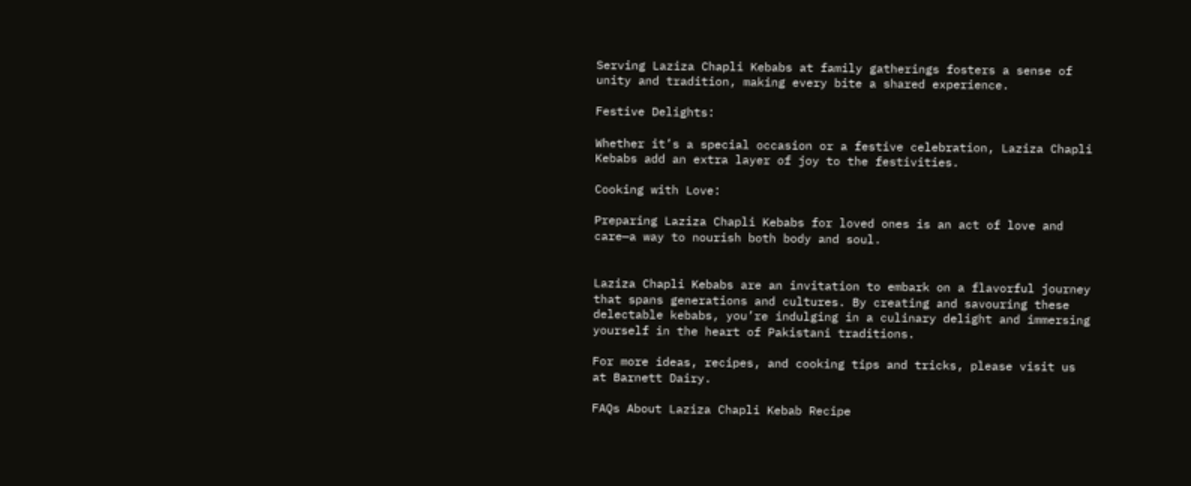Serving Laziza Chapli Kebabs at family gatherings fosters a sense of unity and tradition, making every bite a shared experience.

Festive Delights:

Whether it’s a special occasion or a festive celebration, Laziza Chapli Kebabs add an extra layer of joy to the festivities.

Cooking with Love:

Preparing Laziza Chapli Kebabs for loved ones is an act of love and care—a way to nourish both body and soul.


Laziza Chapli Kebabs are an invitation to embark on a flavorful journey that spans generations and cultures. By creating and savouring these delectable kebabs, you’re indulging in a culinary delight and immersing yourself in the heart of Pakistani traditions.

For more ideas, recipes, and cooking tips and tricks, please visit us at Barnett Dairy.

FAQs About Laziza Chapli Kebab Recipe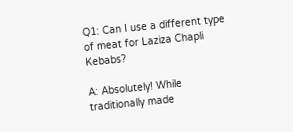Q1: Can I use a different type of meat for Laziza Chapli Kebabs?

A: Absolutely! While traditionally made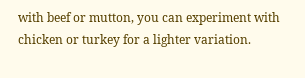with beef or mutton, you can experiment with chicken or turkey for a lighter variation.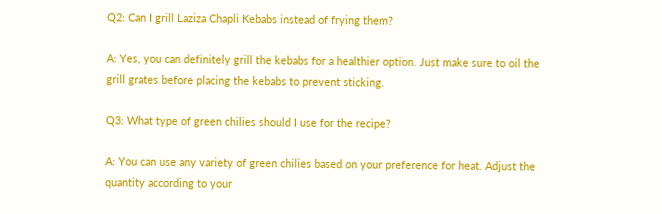Q2: Can I grill Laziza Chapli Kebabs instead of frying them?

A: Yes, you can definitely grill the kebabs for a healthier option. Just make sure to oil the grill grates before placing the kebabs to prevent sticking.

Q3: What type of green chilies should I use for the recipe?

A: You can use any variety of green chilies based on your preference for heat. Adjust the quantity according to your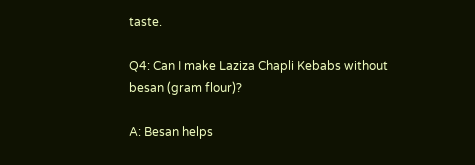taste.

Q4: Can I make Laziza Chapli Kebabs without besan (gram flour)?

A: Besan helps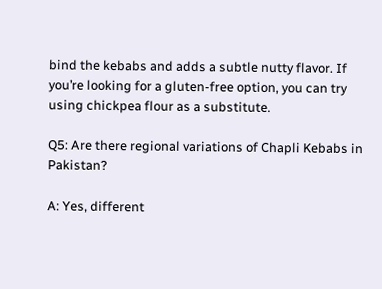bind the kebabs and adds a subtle nutty flavor. If you’re looking for a gluten-free option, you can try using chickpea flour as a substitute.

Q5: Are there regional variations of Chapli Kebabs in Pakistan?

A: Yes, different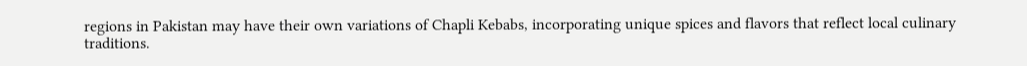regions in Pakistan may have their own variations of Chapli Kebabs, incorporating unique spices and flavors that reflect local culinary traditions.